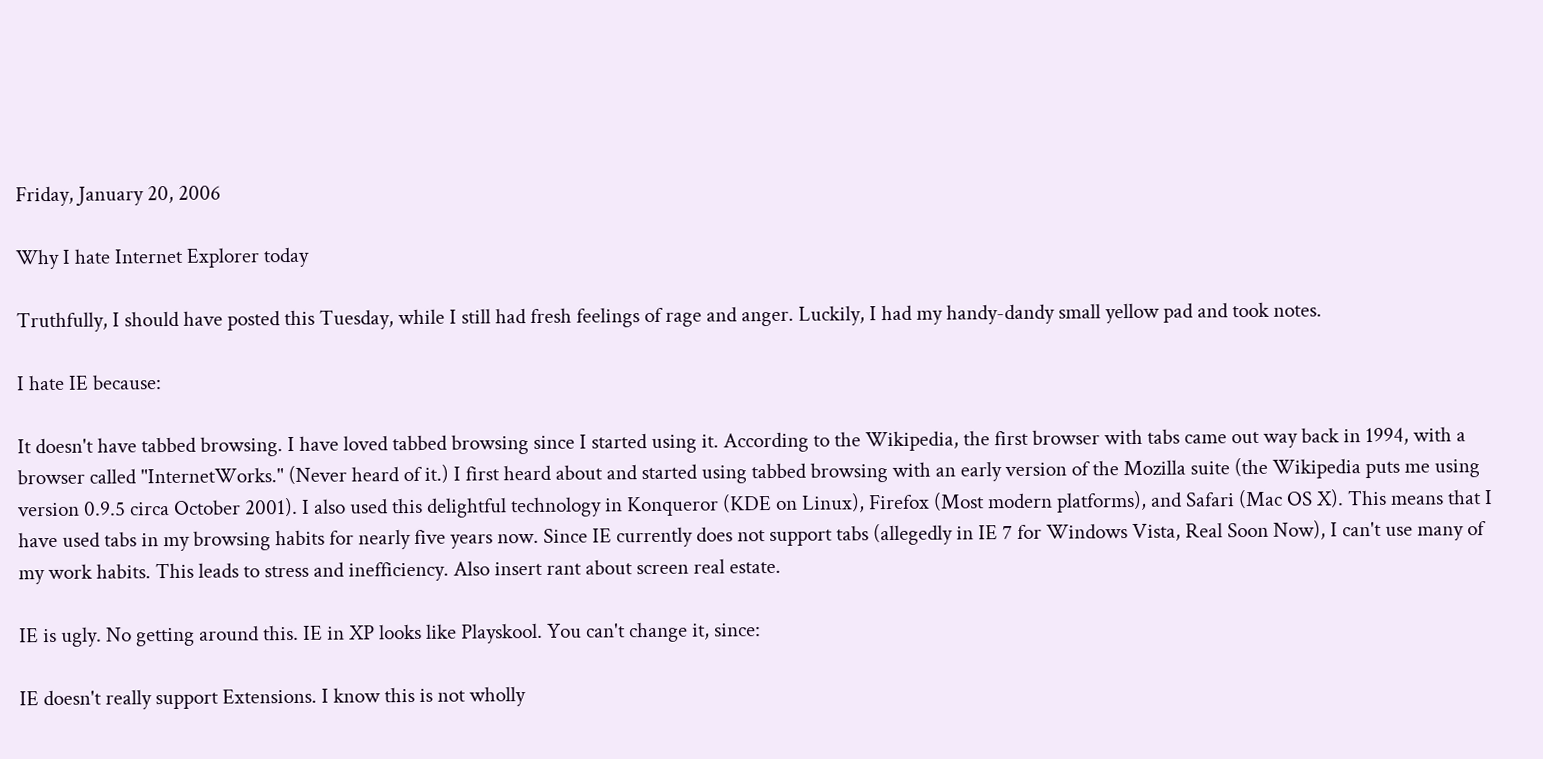Friday, January 20, 2006

Why I hate Internet Explorer today

Truthfully, I should have posted this Tuesday, while I still had fresh feelings of rage and anger. Luckily, I had my handy-dandy small yellow pad and took notes.

I hate IE because:

It doesn't have tabbed browsing. I have loved tabbed browsing since I started using it. According to the Wikipedia, the first browser with tabs came out way back in 1994, with a browser called "InternetWorks." (Never heard of it.) I first heard about and started using tabbed browsing with an early version of the Mozilla suite (the Wikipedia puts me using version 0.9.5 circa October 2001). I also used this delightful technology in Konqueror (KDE on Linux), Firefox (Most modern platforms), and Safari (Mac OS X). This means that I have used tabs in my browsing habits for nearly five years now. Since IE currently does not support tabs (allegedly in IE 7 for Windows Vista, Real Soon Now), I can't use many of my work habits. This leads to stress and inefficiency. Also insert rant about screen real estate.

IE is ugly. No getting around this. IE in XP looks like Playskool. You can't change it, since:

IE doesn't really support Extensions. I know this is not wholly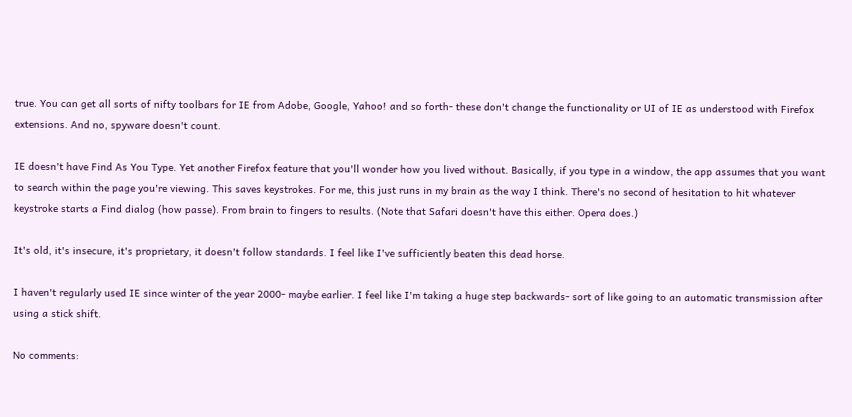true. You can get all sorts of nifty toolbars for IE from Adobe, Google, Yahoo! and so forth- these don't change the functionality or UI of IE as understood with Firefox extensions. And no, spyware doesn't count.

IE doesn't have Find As You Type. Yet another Firefox feature that you'll wonder how you lived without. Basically, if you type in a window, the app assumes that you want to search within the page you're viewing. This saves keystrokes. For me, this just runs in my brain as the way I think. There's no second of hesitation to hit whatever keystroke starts a Find dialog (how passe). From brain to fingers to results. (Note that Safari doesn't have this either. Opera does.)

It's old, it's insecure, it's proprietary, it doesn't follow standards. I feel like I've sufficiently beaten this dead horse.

I haven't regularly used IE since winter of the year 2000- maybe earlier. I feel like I'm taking a huge step backwards- sort of like going to an automatic transmission after using a stick shift.

No comments: